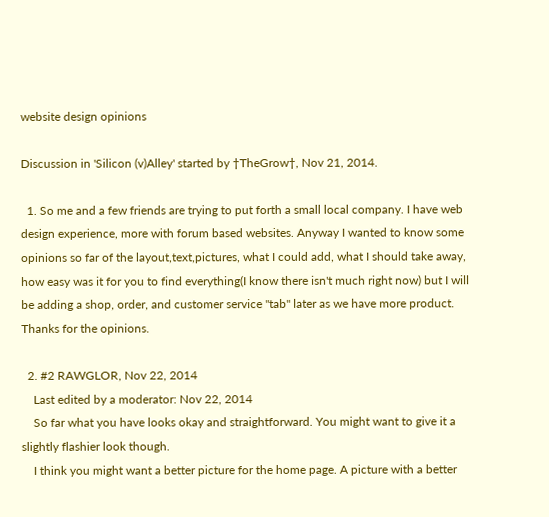website design opinions

Discussion in 'Silicon (v)Alley' started by †TheGrow†, Nov 21, 2014.

  1. So me and a few friends are trying to put forth a small local company. I have web design experience, more with forum based websites. Anyway I wanted to know some opinions so far of the layout,text,pictures, what I could add, what I should take away, how easy was it for you to find everything(I know there isn't much right now) but I will be adding a shop, order, and customer service "tab" later as we have more product. Thanks for the opinions.

  2. #2 RAWGLOR, Nov 22, 2014
    Last edited by a moderator: Nov 22, 2014
    So far what you have looks okay and straightforward. You might want to give it a slightly flashier look though.
    I think you might want a better picture for the home page. A picture with a better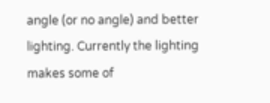angle (or no angle) and better lighting. Currently the lighting makes some of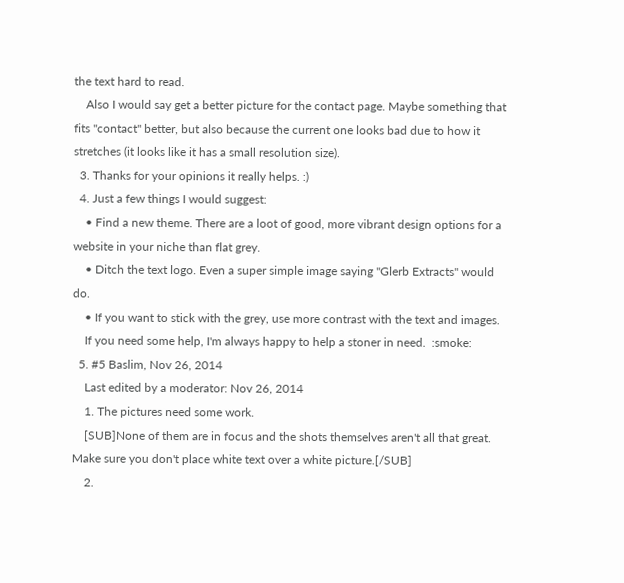the text hard to read.
    Also I would say get a better picture for the contact page. Maybe something that fits "contact" better, but also because the current one looks bad due to how it stretches (it looks like it has a small resolution size).
  3. Thanks for your opinions it really helps. :)
  4. Just a few things I would suggest:
    • Find a new theme. There are a loot of good, more vibrant design options for a website in your niche than flat grey.
    • Ditch the text logo. Even a super simple image saying "Glerb Extracts" would do.
    • If you want to stick with the grey, use more contrast with the text and images.
    If you need some help, I'm always happy to help a stoner in need.  :smoke:
  5. #5 Baslim, Nov 26, 2014
    Last edited by a moderator: Nov 26, 2014
    1. The pictures need some work.
    [SUB]None of them are in focus and the shots themselves aren't all that great. Make sure you don't place white text over a white picture.[/SUB]
    2.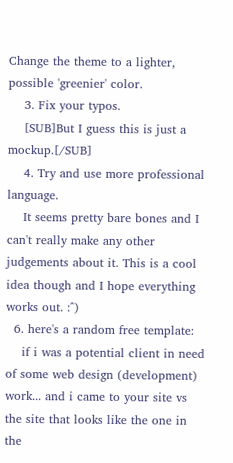Change the theme to a lighter, possible 'greenier' color.
    3. Fix your typos.
    [SUB]But I guess this is just a mockup.[/SUB]
    4. Try and use more professional language.
    It seems pretty bare bones and I can't really make any other judgements about it. This is a cool idea though and I hope everything works out. :^)
  6. here's a random free template:
    if i was a potential client in need of some web design (development) work... and i came to your site vs the site that looks like the one in the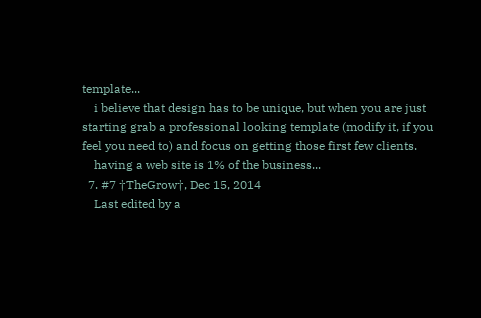template...
    i believe that design has to be unique, but when you are just starting grab a professional looking template (modify it, if you feel you need to) and focus on getting those first few clients.
    having a web site is 1% of the business...
  7. #7 †TheGrow†, Dec 15, 2014
    Last edited by a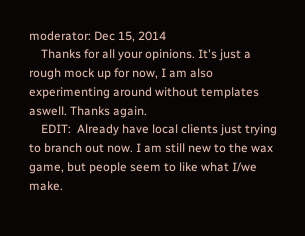moderator: Dec 15, 2014
    Thanks for all your opinions. It's just a rough mock up for now, I am also experimenting around without templates aswell. Thanks again.
    EDIT:  Already have local clients just trying to branch out now. I am still new to the wax game, but people seem to like what I/we make.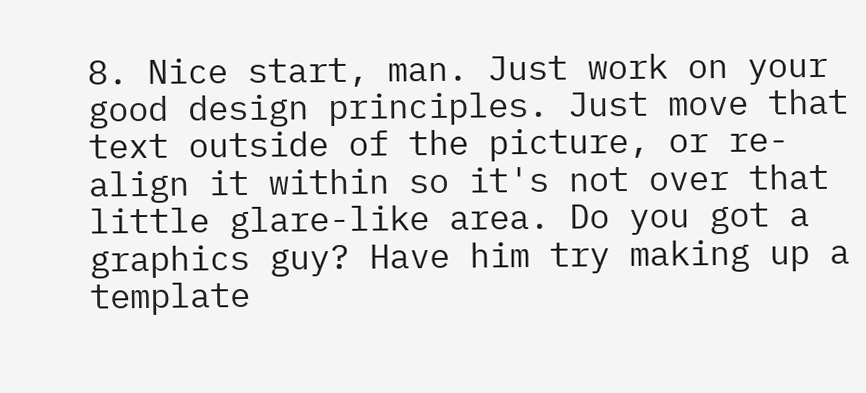8. Nice start, man. Just work on your good design principles. Just move that text outside of the picture, or re-align it within so it's not over that little glare-like area. Do you got a graphics guy? Have him try making up a template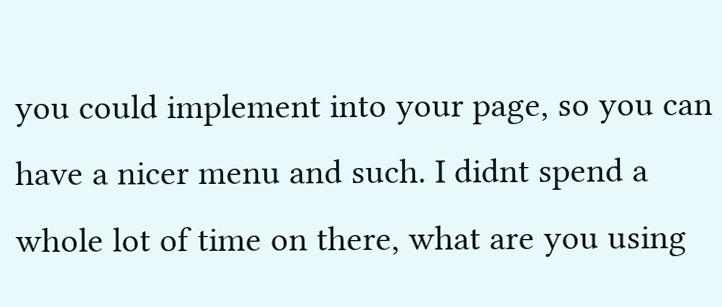you could implement into your page, so you can have a nicer menu and such. I didnt spend a whole lot of time on there, what are you using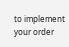to implement your order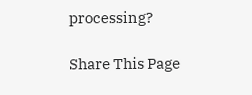processing?

Share This Page